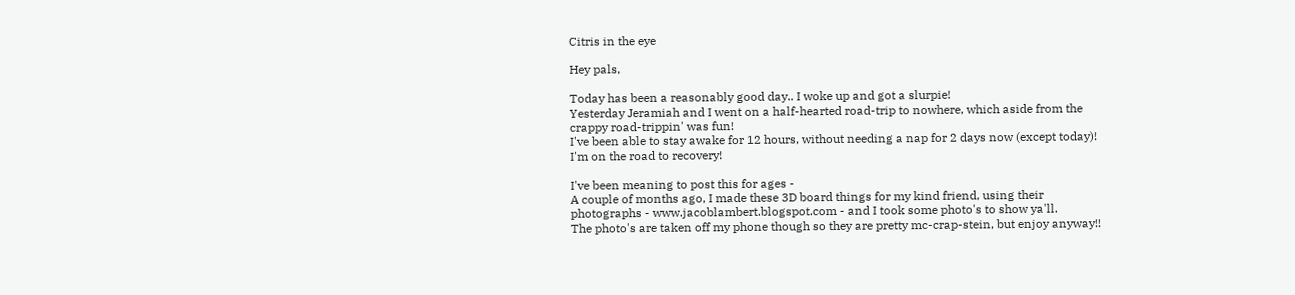Citris in the eye

Hey pals,

Today has been a reasonably good day.. I woke up and got a slurpie!
Yesterday Jeramiah and I went on a half-hearted road-trip to nowhere, which aside from the crappy road-trippin' was fun!
I've been able to stay awake for 12 hours, without needing a nap for 2 days now (except today)!
I'm on the road to recovery!

I've been meaning to post this for ages -
A couple of months ago, I made these 3D board things for my kind friend, using their photographs - www.jacoblambert.blogspot.com - and I took some photo's to show ya'll.
The photo's are taken off my phone though so they are pretty mc-crap-stein, but enjoy anyway!!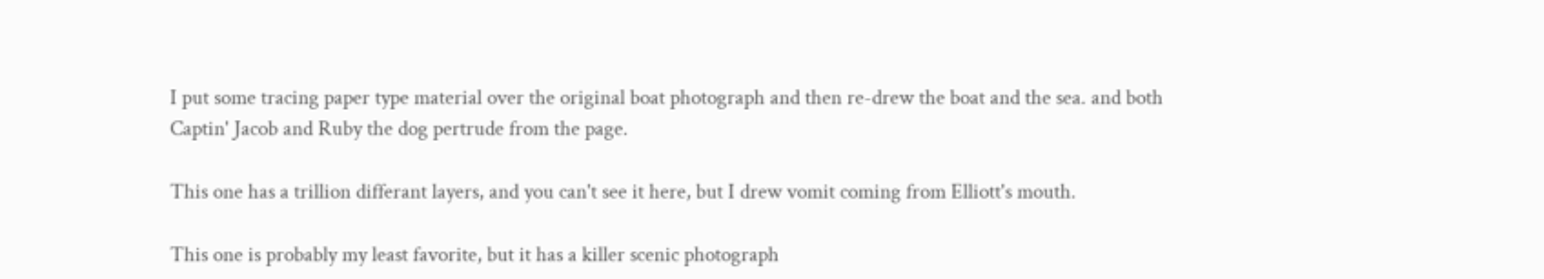I put some tracing paper type material over the original boat photograph and then re-drew the boat and the sea. and both Captin' Jacob and Ruby the dog pertrude from the page.

This one has a trillion differant layers, and you can't see it here, but I drew vomit coming from Elliott's mouth.

This one is probably my least favorite, but it has a killer scenic photograph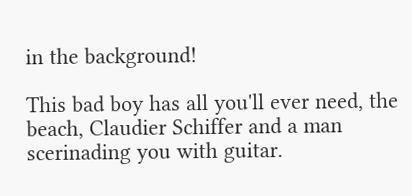in the background!

This bad boy has all you'll ever need, the beach, Claudier Schiffer and a man scerinading you with guitar.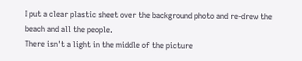I put a clear plastic sheet over the background photo and re-drew the beach and all the people.
There isn't a light in the middle of the picture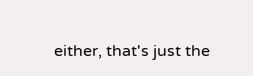either, that's just the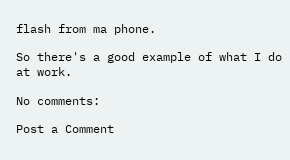flash from ma phone.

So there's a good example of what I do at work.

No comments:

Post a Comment